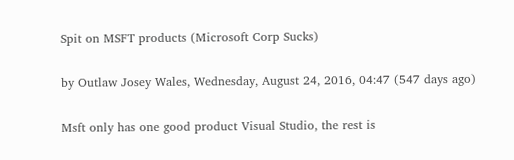Spit on MSFT products (Microsoft Corp Sucks)

by Outlaw Josey Wales, Wednesday, August 24, 2016, 04:47 (547 days ago)

Msft only has one good product Visual Studio, the rest is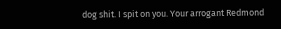dog shit. I spit on you. Your arrogant Redmond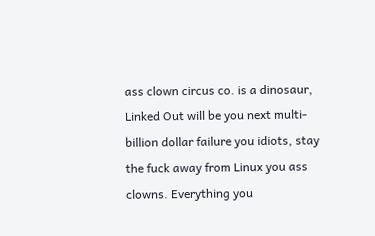ass clown circus co. is a dinosaur, Linked Out will be you next multi-billion dollar failure you idiots, stay the fuck away from Linux you ass clowns. Everything you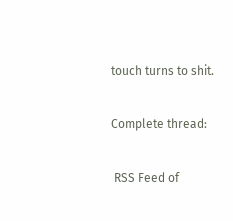touch turns to shit.

Complete thread:

 RSS Feed of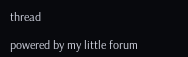thread

powered by my little forum